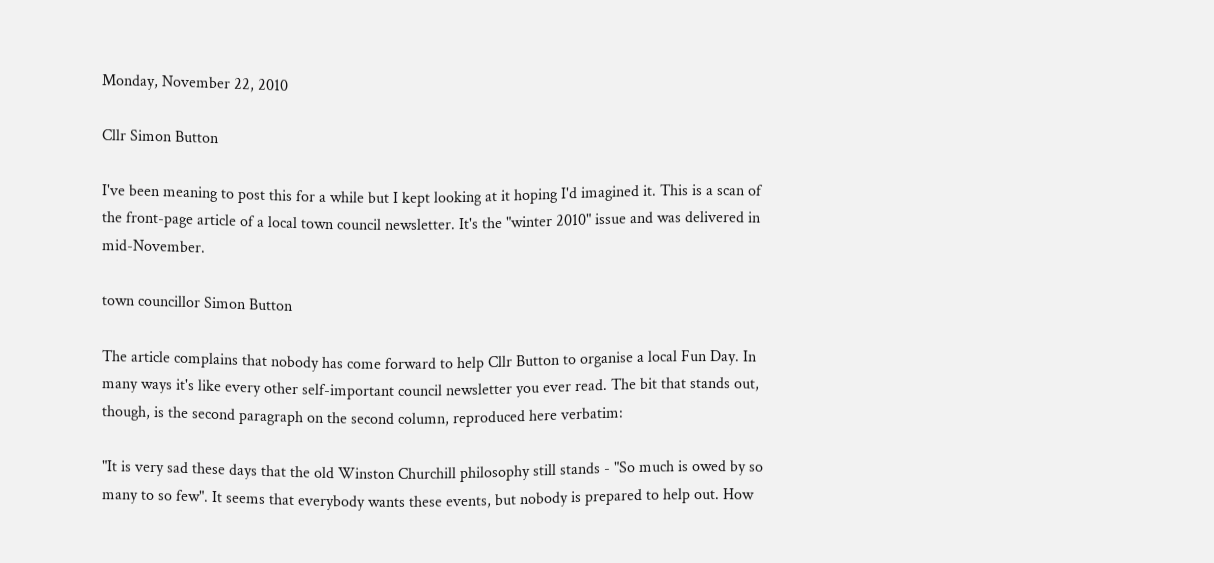Monday, November 22, 2010

Cllr Simon Button

I've been meaning to post this for a while but I kept looking at it hoping I'd imagined it. This is a scan of the front-page article of a local town council newsletter. It's the "winter 2010" issue and was delivered in mid-November.

town councillor Simon Button

The article complains that nobody has come forward to help Cllr Button to organise a local Fun Day. In many ways it's like every other self-important council newsletter you ever read. The bit that stands out, though, is the second paragraph on the second column, reproduced here verbatim:

"It is very sad these days that the old Winston Churchill philosophy still stands - "So much is owed by so many to so few". It seems that everybody wants these events, but nobody is prepared to help out. How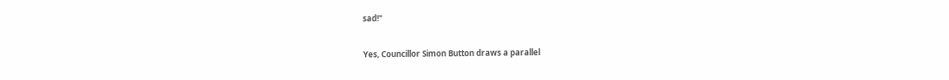sad!"

Yes, Councillor Simon Button draws a parallel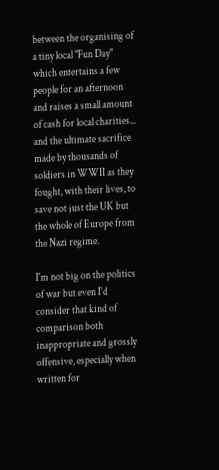between the organising of a tiny local "Fun Day" which entertains a few people for an afternoon and raises a small amount of cash for local charities... and the ultimate sacrifice made by thousands of soldiers in WWII as they fought, with their lives, to save not just the UK but the whole of Europe from the Nazi regime.

I'm not big on the politics of war but even I'd consider that kind of comparison both inappropriate and grossly offensive, especially when written for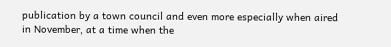publication by a town council and even more especially when aired in November, at a time when the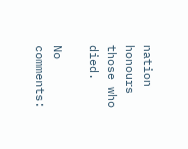nation honours those who died.

No comments: